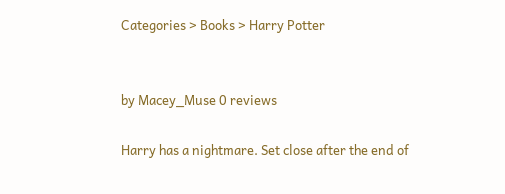Categories > Books > Harry Potter


by Macey_Muse 0 reviews

Harry has a nightmare. Set close after the end of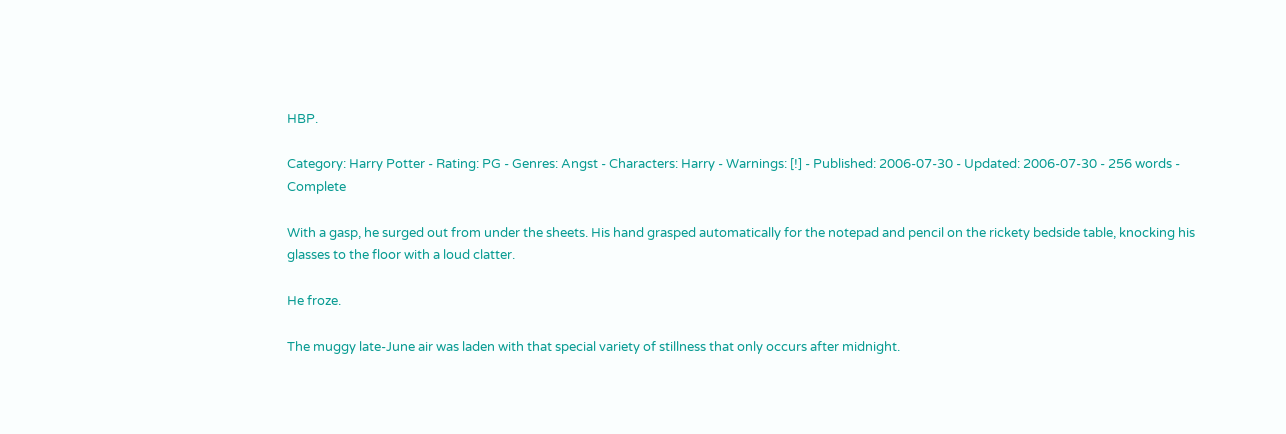HBP.

Category: Harry Potter - Rating: PG - Genres: Angst - Characters: Harry - Warnings: [!] - Published: 2006-07-30 - Updated: 2006-07-30 - 256 words - Complete

With a gasp, he surged out from under the sheets. His hand grasped automatically for the notepad and pencil on the rickety bedside table, knocking his glasses to the floor with a loud clatter.

He froze.

The muggy late-June air was laden with that special variety of stillness that only occurs after midnight.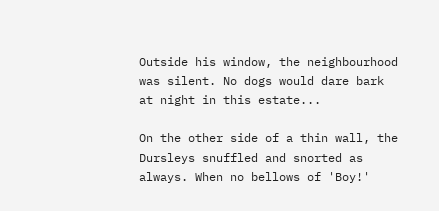Outside his window, the neighbourhood was silent. No dogs would dare bark at night in this estate...

On the other side of a thin wall, the Dursleys snuffled and snorted as always. When no bellows of 'Boy!'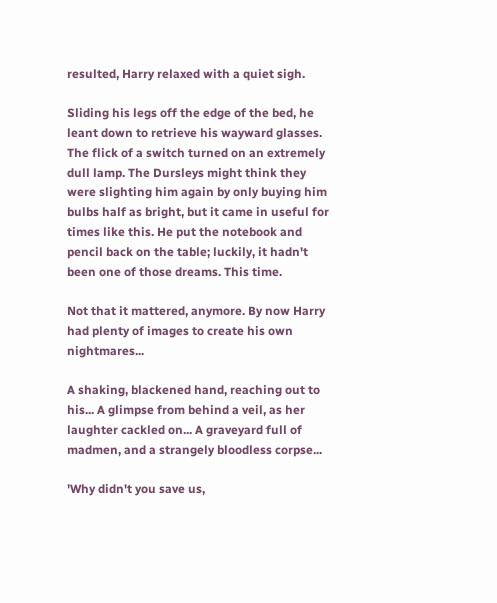resulted, Harry relaxed with a quiet sigh.

Sliding his legs off the edge of the bed, he leant down to retrieve his wayward glasses. The flick of a switch turned on an extremely dull lamp. The Dursleys might think they were slighting him again by only buying him bulbs half as bright, but it came in useful for times like this. He put the notebook and pencil back on the table; luckily, it hadn't been one of those dreams. This time.

Not that it mattered, anymore. By now Harry had plenty of images to create his own nightmares...

A shaking, blackened hand, reaching out to his... A glimpse from behind a veil, as her laughter cackled on... A graveyard full of madmen, and a strangely bloodless corpse...

'Why didn't you save us,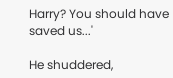Harry? You should have saved us...'

He shuddered,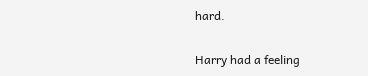hard.

Harry had a feeling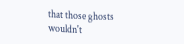that those ghosts wouldn't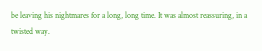be leaving his nightmares for a long, long time. It was almost reassuring, in a twisted way.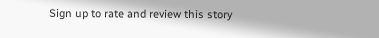Sign up to rate and review this story